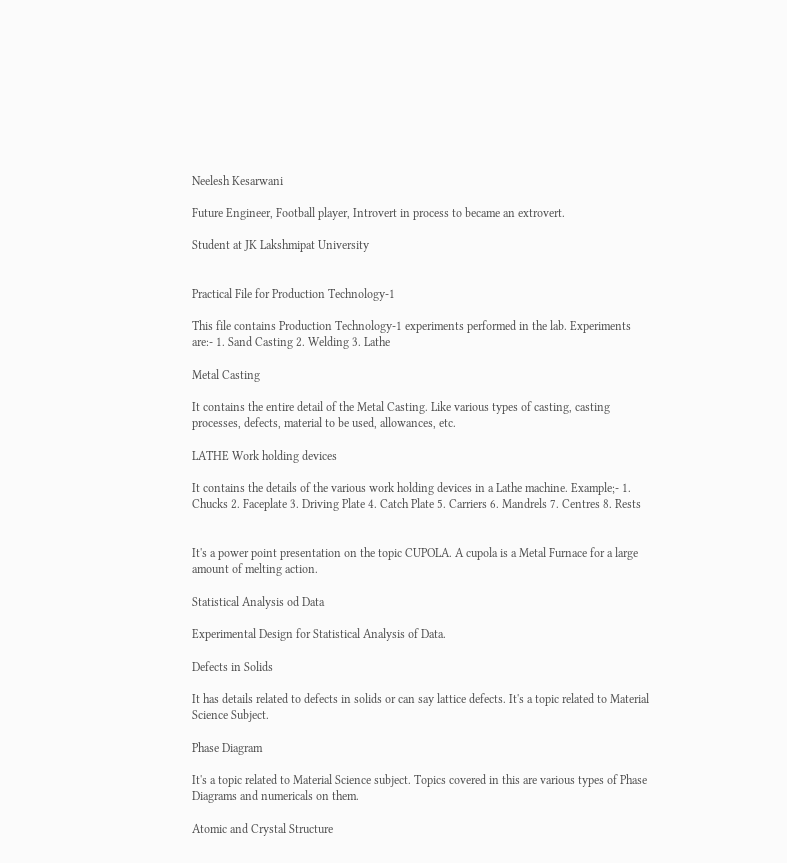Neelesh Kesarwani

Future Engineer, Football player, Introvert in process to became an extrovert.

Student at JK Lakshmipat University


Practical File for Production Technology-1

This file contains Production Technology-1 experiments performed in the lab. Experiments are:- 1. Sand Casting 2. Welding 3. Lathe

Metal Casting

It contains the entire detail of the Metal Casting. Like various types of casting, casting processes, defects, material to be used, allowances, etc.

LATHE Work holding devices

It contains the details of the various work holding devices in a Lathe machine. Example;- 1. Chucks 2. Faceplate 3. Driving Plate 4. Catch Plate 5. Carriers 6. Mandrels 7. Centres 8. Rests


It's a power point presentation on the topic CUPOLA. A cupola is a Metal Furnace for a large amount of melting action.

Statistical Analysis od Data

Experimental Design for Statistical Analysis of Data.

Defects in Solids

It has details related to defects in solids or can say lattice defects. It's a topic related to Material Science Subject.

Phase Diagram

It's a topic related to Material Science subject. Topics covered in this are various types of Phase Diagrams and numericals on them.

Atomic and Crystal Structure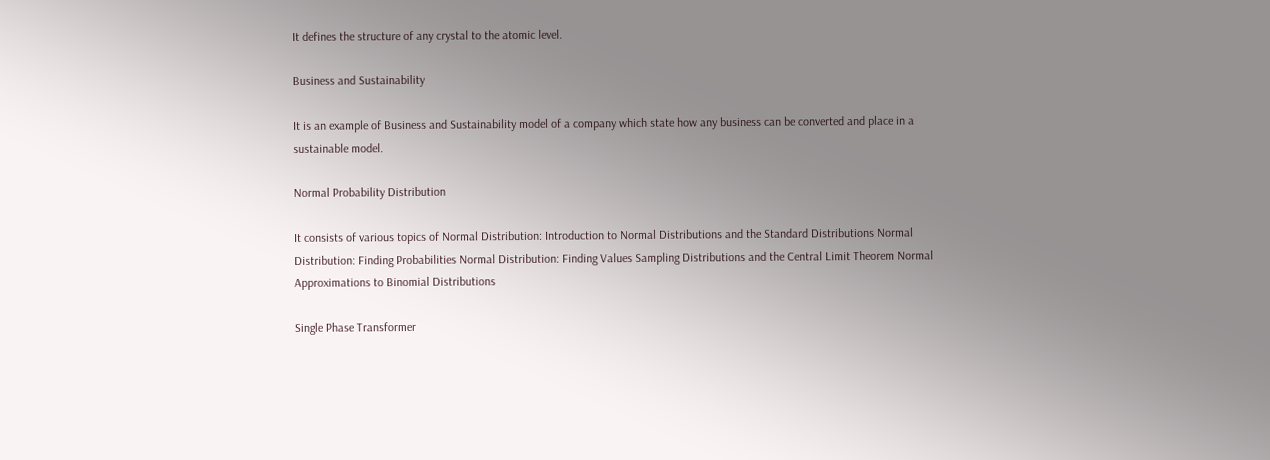It defines the structure of any crystal to the atomic level.

Business and Sustainability

It is an example of Business and Sustainability model of a company which state how any business can be converted and place in a sustainable model.

Normal Probability Distribution

It consists of various topics of Normal Distribution: Introduction to Normal Distributions and the Standard Distributions Normal Distribution: Finding Probabilities Normal Distribution: Finding Values Sampling Distributions and the Central Limit Theorem Normal Approximations to Binomial Distributions

Single Phase Transformer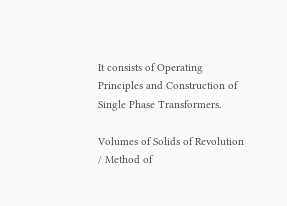It consists of Operating Principles and Construction of Single Phase Transformers.

Volumes of Solids of Revolution / Method of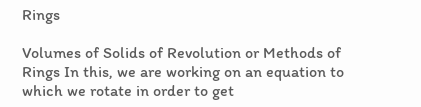Rings

Volumes of Solids of Revolution or Methods of Rings In this, we are working on an equation to which we rotate in order to get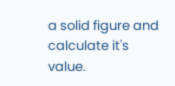a solid figure and calculate it's value.